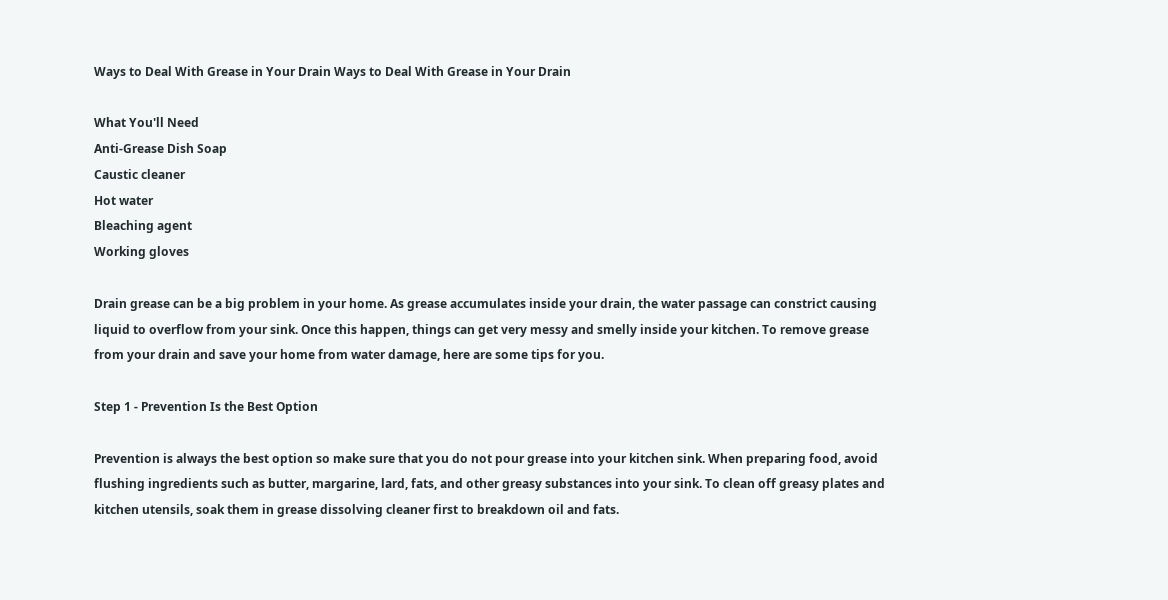Ways to Deal With Grease in Your Drain Ways to Deal With Grease in Your Drain

What You'll Need
Anti-Grease Dish Soap
Caustic cleaner
Hot water
Bleaching agent
Working gloves

Drain grease can be a big problem in your home. As grease accumulates inside your drain, the water passage can constrict causing liquid to overflow from your sink. Once this happen, things can get very messy and smelly inside your kitchen. To remove grease from your drain and save your home from water damage, here are some tips for you.

Step 1 - Prevention Is the Best Option

Prevention is always the best option so make sure that you do not pour grease into your kitchen sink. When preparing food, avoid flushing ingredients such as butter, margarine, lard, fats, and other greasy substances into your sink. To clean off greasy plates and kitchen utensils, soak them in grease dissolving cleaner first to breakdown oil and fats.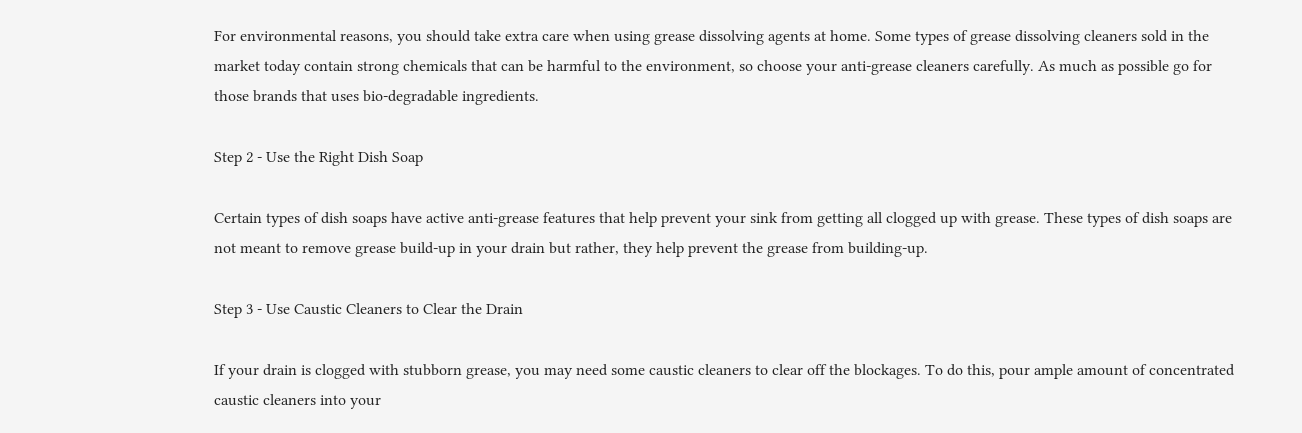For environmental reasons, you should take extra care when using grease dissolving agents at home. Some types of grease dissolving cleaners sold in the market today contain strong chemicals that can be harmful to the environment, so choose your anti-grease cleaners carefully. As much as possible go for those brands that uses bio-degradable ingredients.

Step 2 - Use the Right Dish Soap

Certain types of dish soaps have active anti-grease features that help prevent your sink from getting all clogged up with grease. These types of dish soaps are not meant to remove grease build-up in your drain but rather, they help prevent the grease from building-up.

Step 3 - Use Caustic Cleaners to Clear the Drain

If your drain is clogged with stubborn grease, you may need some caustic cleaners to clear off the blockages. To do this, pour ample amount of concentrated caustic cleaners into your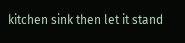kitchen sink then let it stand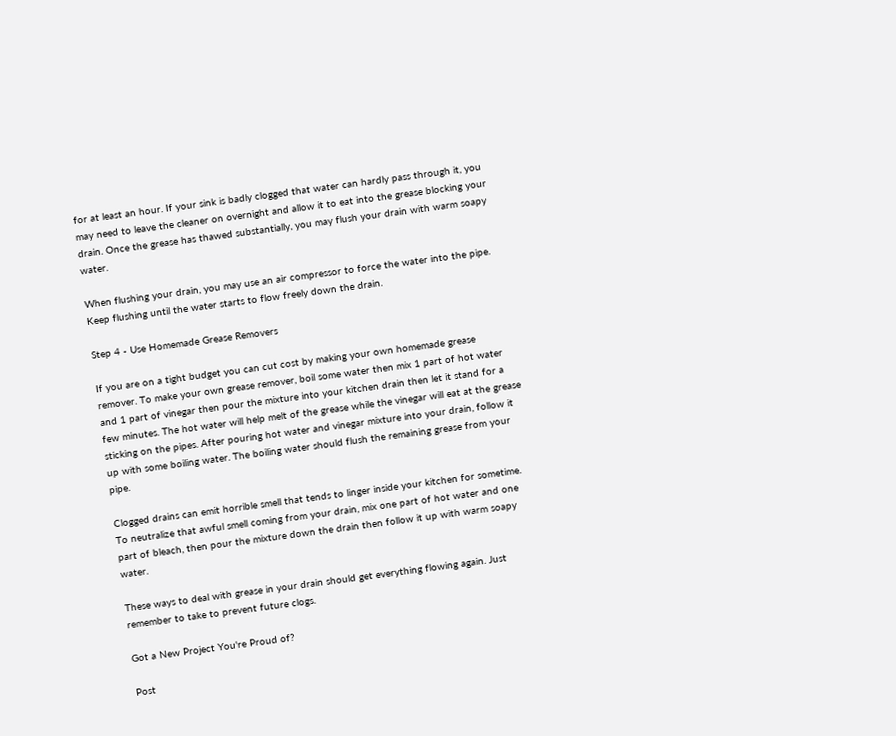for at least an hour. If your sink is badly clogged that water can hardly pass through it, you may need to leave the cleaner on overnight and allow it to eat into the grease blocking your drain. Once the grease has thawed substantially, you may flush your drain with warm soapy water.

When flushing your drain, you may use an air compressor to force the water into the pipe. Keep flushing until the water starts to flow freely down the drain.

Step 4 - Use Homemade Grease Removers

If you are on a tight budget you can cut cost by making your own homemade grease remover. To make your own grease remover, boil some water then mix 1 part of hot water and 1 part of vinegar then pour the mixture into your kitchen drain then let it stand for a few minutes. The hot water will help melt of the grease while the vinegar will eat at the grease sticking on the pipes. After pouring hot water and vinegar mixture into your drain, follow it up with some boiling water. The boiling water should flush the remaining grease from your pipe.

Clogged drains can emit horrible smell that tends to linger inside your kitchen for sometime. To neutralize that awful smell coming from your drain, mix one part of hot water and one part of bleach, then pour the mixture down the drain then follow it up with warm soapy water.

These ways to deal with grease in your drain should get everything flowing again. Just remember to take to prevent future clogs.

Got a New Project You're Proud of?

Post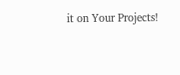it on Your Projects!